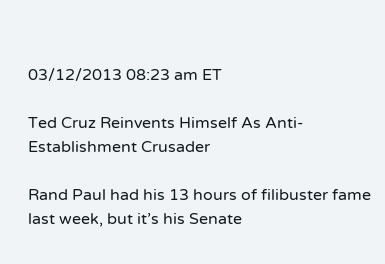03/12/2013 08:23 am ET

Ted Cruz Reinvents Himself As Anti-Establishment Crusader

Rand Paul had his 13 hours of filibuster fame last week, but it’s his Senate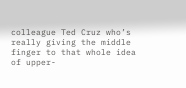colleague Ted Cruz who’s really giving the middle finger to that whole idea of upper-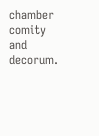chamber comity and decorum.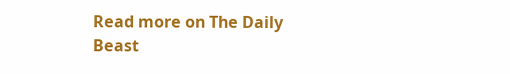Read more on The Daily Beast